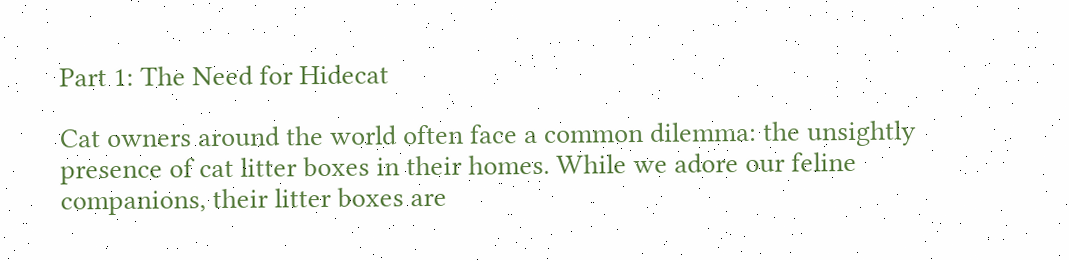Part 1: The Need for Hidecat

Cat owners around the world often face a common dilemma: the unsightly presence of cat litter boxes in their homes. While we adore our feline companions, their litter boxes are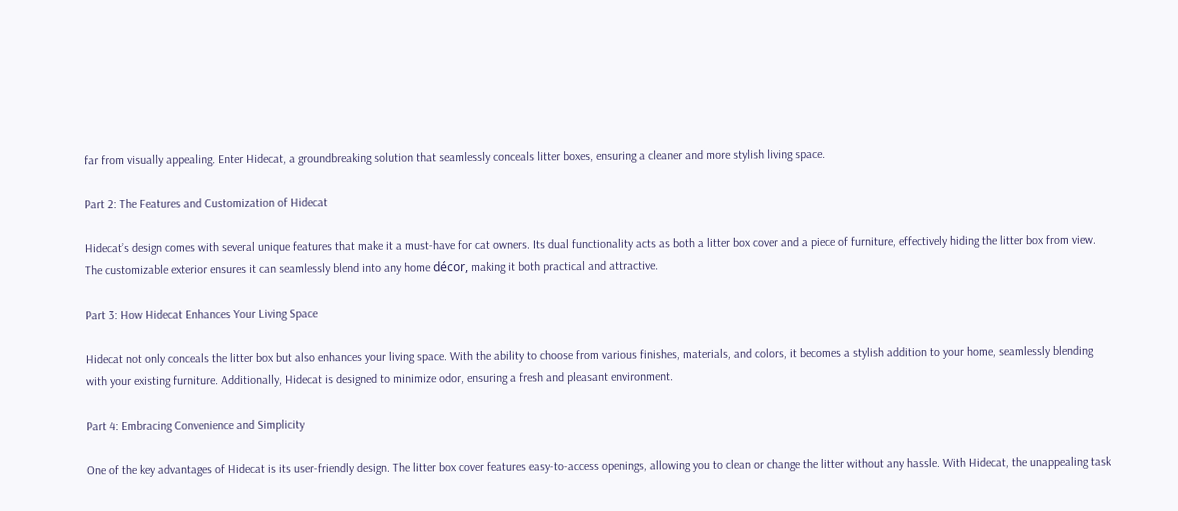far from visually appealing. Enter Hidecat, a groundbreaking solution that seamlessly conceals litter boxes, ensuring a cleaner and more stylish living space.

Part 2: The Features and Customization of Hidecat

Hidecat’s design comes with several unique features that make it a must-have for cat owners. Its dual functionality acts as both a litter box cover and a piece of furniture, effectively hiding the litter box from view. The customizable exterior ensures it can seamlessly blend into any home décor, making it both practical and attractive.

Part 3: How Hidecat Enhances Your Living Space

Hidecat not only conceals the litter box but also enhances your living space. With the ability to choose from various finishes, materials, and colors, it becomes a stylish addition to your home, seamlessly blending with your existing furniture. Additionally, Hidecat is designed to minimize odor, ensuring a fresh and pleasant environment.

Part 4: Embracing Convenience and Simplicity

One of the key advantages of Hidecat is its user-friendly design. The litter box cover features easy-to-access openings, allowing you to clean or change the litter without any hassle. With Hidecat, the unappealing task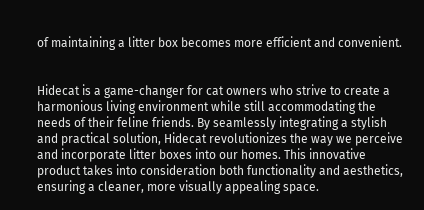of maintaining a litter box becomes more efficient and convenient.


Hidecat is a game-changer for cat owners who strive to create a harmonious living environment while still accommodating the needs of their feline friends. By seamlessly integrating a stylish and practical solution, Hidecat revolutionizes the way we perceive and incorporate litter boxes into our homes. This innovative product takes into consideration both functionality and aesthetics, ensuring a cleaner, more visually appealing space.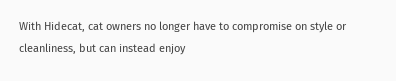With Hidecat, cat owners no longer have to compromise on style or cleanliness, but can instead enjoy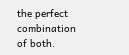the perfect combination of both.